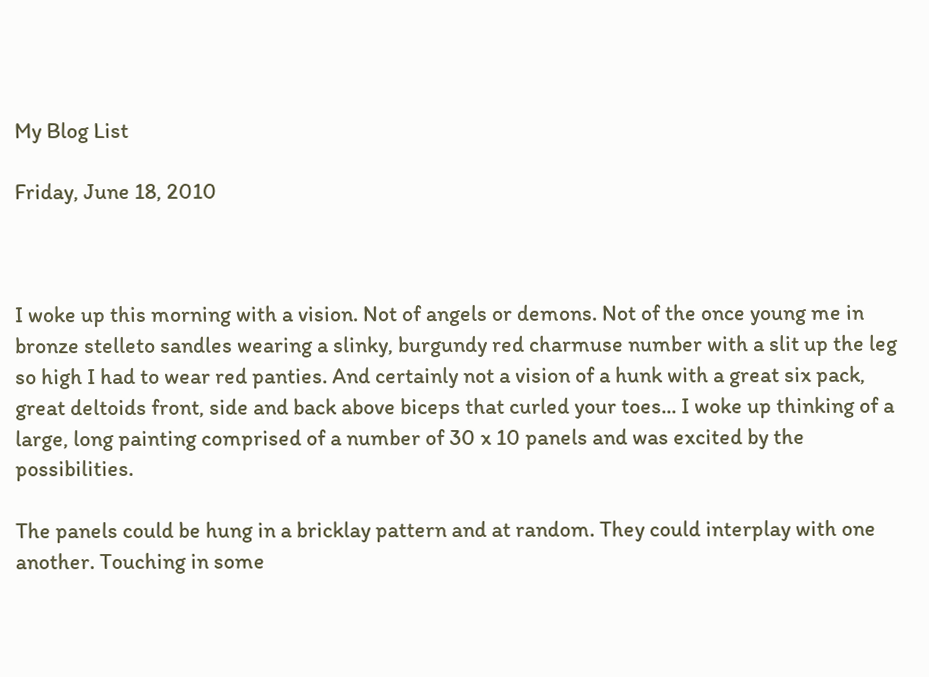My Blog List

Friday, June 18, 2010



I woke up this morning with a vision. Not of angels or demons. Not of the once young me in bronze stelleto sandles wearing a slinky, burgundy red charmuse number with a slit up the leg so high I had to wear red panties. And certainly not a vision of a hunk with a great six pack, great deltoids front, side and back above biceps that curled your toes... I woke up thinking of a large, long painting comprised of a number of 30 x 10 panels and was excited by the possibilities.

The panels could be hung in a bricklay pattern and at random. They could interplay with one another. Touching in some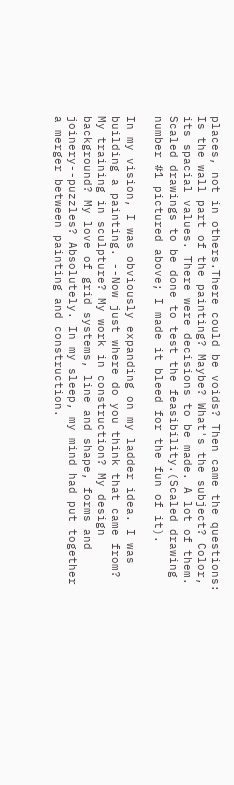places, not in others.There could be voids? Then came the questions: Is the wall part of the painting? Maybe? What's the subject? Color, its spacial values. There were decisions to be made. A lot of them. Scaled drawings to be done to test the feasibility.(Scaled drawing number #1 pictured above; I made it bleed for the fun of it).

In my vision, I was obviously expanding on my ladder idea. I was building a painting. --Now just where do you think that came from? My training in sculpture? My work in construction? My design background? My love of grid systems, line and shape, forms and joinery--puzzles? Absolutely. In my sleep, my mind had put together a merger between painting and construction.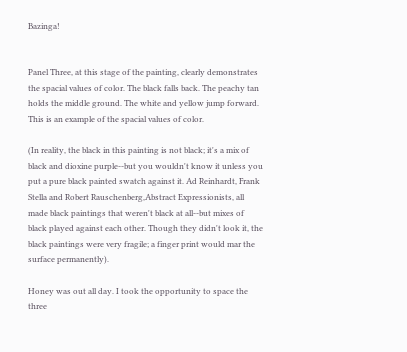Bazinga!


Panel Three, at this stage of the painting, clearly demonstrates the spacial values of color. The black falls back. The peachy tan holds the middle ground. The white and yellow jump forward. This is an example of the spacial values of color.

(In reality, the black in this painting is not black; it's a mix of black and dioxine purple--but you wouldn't know it unless you put a pure black painted swatch against it. Ad Reinhardt, Frank Stella and Robert Rauschenberg,Abstract Expressionists, all made black paintings that weren't black at all--but mixes of black played against each other. Though they didn't look it, the black paintings were very fragile; a finger print would mar the surface permanently).

Honey was out all day. I took the opportunity to space the three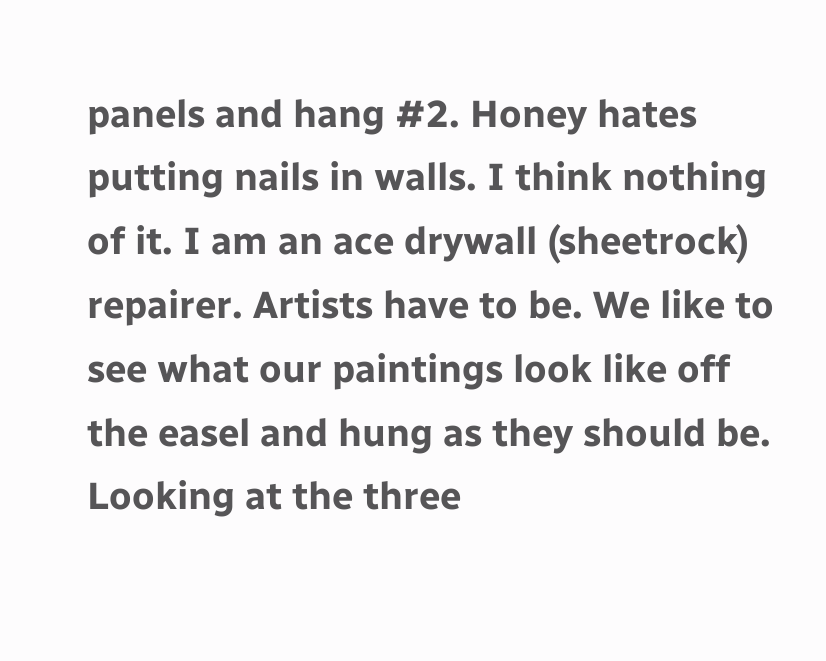panels and hang #2. Honey hates putting nails in walls. I think nothing of it. I am an ace drywall (sheetrock) repairer. Artists have to be. We like to see what our paintings look like off the easel and hung as they should be. Looking at the three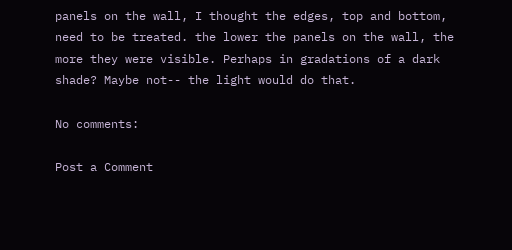panels on the wall, I thought the edges, top and bottom, need to be treated. the lower the panels on the wall, the more they were visible. Perhaps in gradations of a dark shade? Maybe not-- the light would do that.

No comments:

Post a Comment